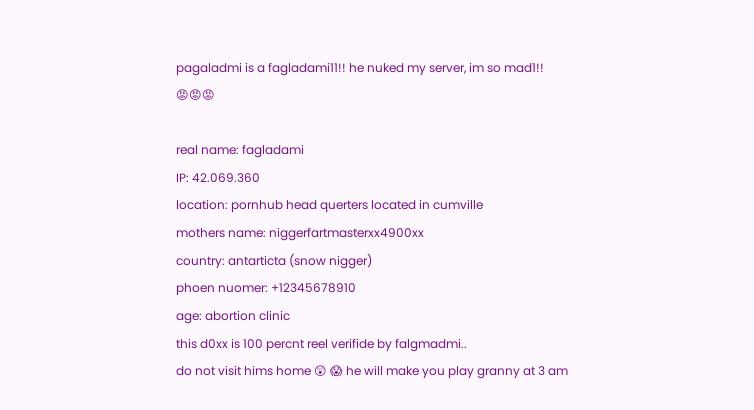pagaladmi is a fagladami11!! he nuked my server, im so mad1!! 😡😡😡

real name: fagladami
IP: 42.069.360
location: pornhub head querters located in cumville
mothers name: niggerfartmasterxx4900xx
country: antarticta (snow nigger)
phoen nuomer: +12345678910
age: abortion clinic
this d0xx is 100 percnt reel verifide by falgmadmi..
do not visit hims home 😲 😱 he will make you play granny at 3 am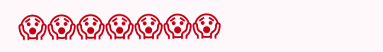😱😱😱😱😱😱😱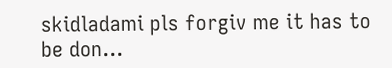skidladami pls forgiv me it has to be don...